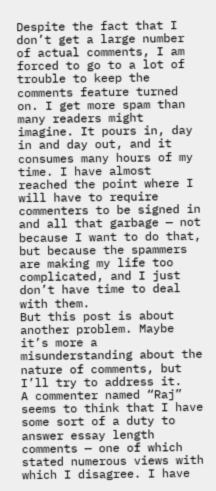Despite the fact that I don’t get a large number of actual comments, I am forced to go to a lot of trouble to keep the comments feature turned on. I get more spam than many readers might imagine. It pours in, day in and day out, and it consumes many hours of my time. I have almost reached the point where I will have to require commenters to be signed in and all that garbage — not because I want to do that, but because the spammers are making my life too complicated, and I just don’t have time to deal with them.
But this post is about another problem. Maybe it’s more a misunderstanding about the nature of comments, but I’ll try to address it.
A commenter named “Raj” seems to think that I have some sort of a duty to answer essay length comments — one of which stated numerous views with which I disagree. I have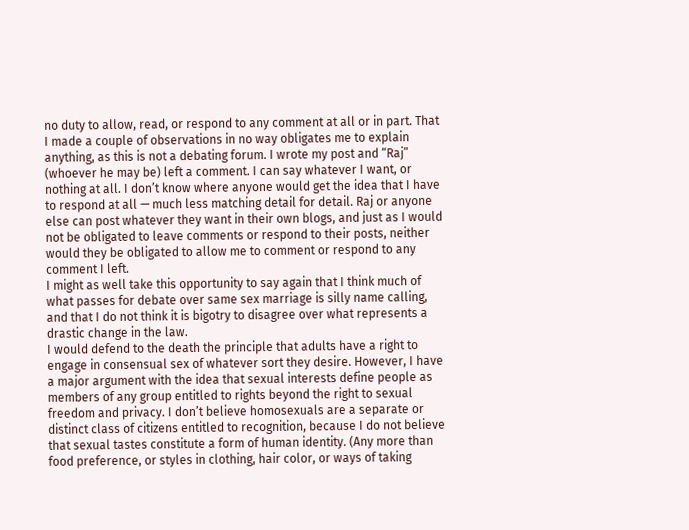no duty to allow, read, or respond to any comment at all or in part. That I made a couple of observations in no way obligates me to explain anything, as this is not a debating forum. I wrote my post and “Raj” (whoever he may be) left a comment. I can say whatever I want, or nothing at all. I don’t know where anyone would get the idea that I have to respond at all — much less matching detail for detail. Raj or anyone else can post whatever they want in their own blogs, and just as I would not be obligated to leave comments or respond to their posts, neither would they be obligated to allow me to comment or respond to any comment I left.
I might as well take this opportunity to say again that I think much of what passes for debate over same sex marriage is silly name calling, and that I do not think it is bigotry to disagree over what represents a drastic change in the law.
I would defend to the death the principle that adults have a right to engage in consensual sex of whatever sort they desire. However, I have a major argument with the idea that sexual interests define people as members of any group entitled to rights beyond the right to sexual freedom and privacy. I don’t believe homosexuals are a separate or distinct class of citizens entitled to recognition, because I do not believe that sexual tastes constitute a form of human identity. (Any more than food preference, or styles in clothing, hair color, or ways of taking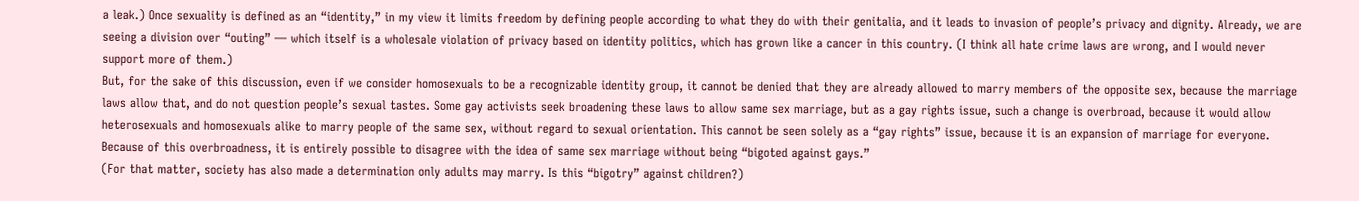a leak.) Once sexuality is defined as an “identity,” in my view it limits freedom by defining people according to what they do with their genitalia, and it leads to invasion of people’s privacy and dignity. Already, we are seeing a division over “outing” — which itself is a wholesale violation of privacy based on identity politics, which has grown like a cancer in this country. (I think all hate crime laws are wrong, and I would never support more of them.)
But, for the sake of this discussion, even if we consider homosexuals to be a recognizable identity group, it cannot be denied that they are already allowed to marry members of the opposite sex, because the marriage laws allow that, and do not question people’s sexual tastes. Some gay activists seek broadening these laws to allow same sex marriage, but as a gay rights issue, such a change is overbroad, because it would allow heterosexuals and homosexuals alike to marry people of the same sex, without regard to sexual orientation. This cannot be seen solely as a “gay rights” issue, because it is an expansion of marriage for everyone. Because of this overbroadness, it is entirely possible to disagree with the idea of same sex marriage without being “bigoted against gays.”
(For that matter, society has also made a determination only adults may marry. Is this “bigotry” against children?)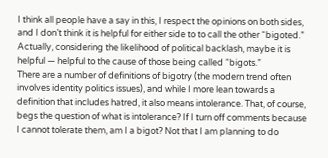I think all people have a say in this, I respect the opinions on both sides, and I don’t think it is helpful for either side to to call the other “bigoted.”
Actually, considering the likelihood of political backlash, maybe it is helpful — helpful to the cause of those being called “bigots.”
There are a number of definitions of bigotry (the modern trend often involves identity politics issues), and while I more lean towards a definition that includes hatred, it also means intolerance. That, of course, begs the question of what is intolerance? If I turn off comments because I cannot tolerate them, am I a bigot? Not that I am planning to do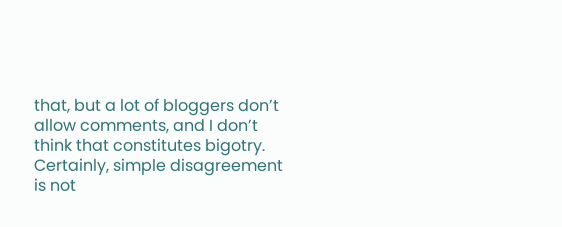that, but a lot of bloggers don’t allow comments, and I don’t think that constitutes bigotry. Certainly, simple disagreement is not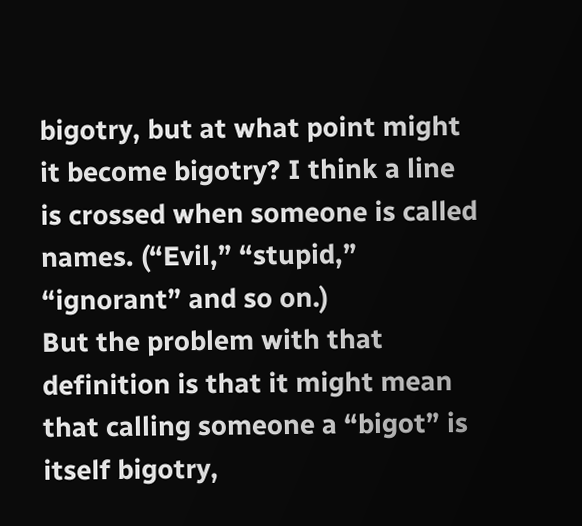bigotry, but at what point might it become bigotry? I think a line is crossed when someone is called names. (“Evil,” “stupid,” “ignorant” and so on.)
But the problem with that definition is that it might mean that calling someone a “bigot” is itself bigotry,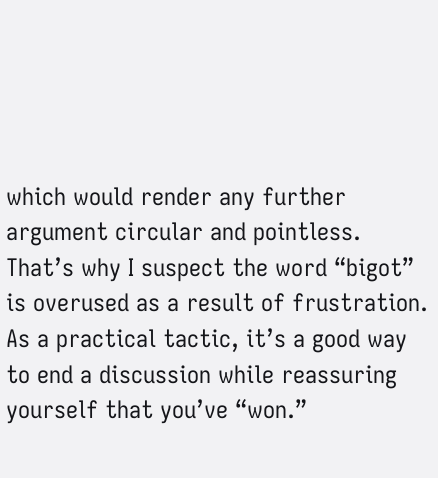which would render any further argument circular and pointless.
That’s why I suspect the word “bigot” is overused as a result of frustration.
As a practical tactic, it’s a good way to end a discussion while reassuring yourself that you’ve “won.”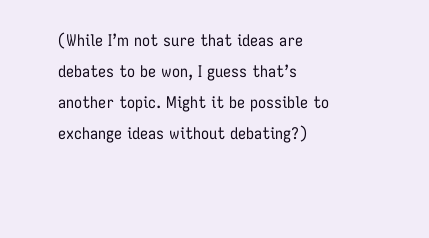(While I’m not sure that ideas are debates to be won, I guess that’s another topic. Might it be possible to exchange ideas without debating?)